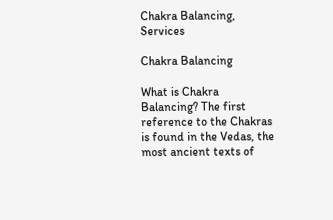Chakra Balancing, Services

Chakra Balancing

What is Chakra Balancing? The first reference to the Chakras is found in the Vedas, the most ancient texts of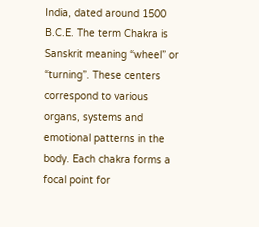India, dated around 1500 B.C.E. The term Chakra is Sanskrit meaning “wheel” or “turning”. These centers correspond to various organs, systems and emotional patterns in the body. Each chakra forms a focal point for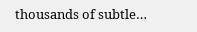thousands of subtle…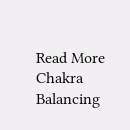Read More Chakra Balancing